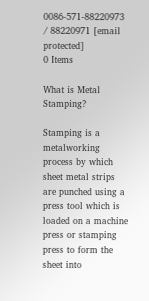0086-571-88220973 / 88220971 [email protected]
0 Items

What is Metal Stamping?

Stamping is a metalworking process by which sheet metal strips are punched using a press tool which is loaded on a machine press or stamping press to form the sheet into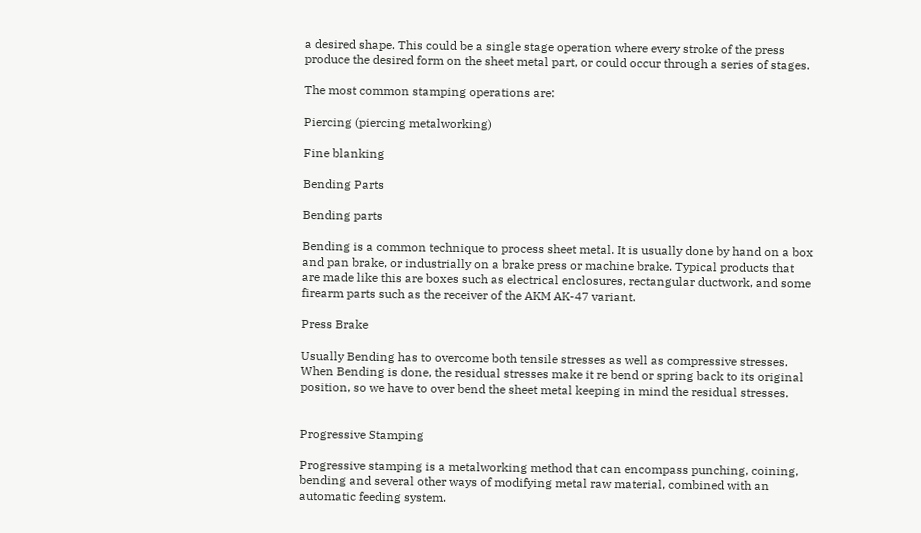a desired shape. This could be a single stage operation where every stroke of the press produce the desired form on the sheet metal part, or could occur through a series of stages.

The most common stamping operations are:

Piercing (piercing metalworking)

Fine blanking

Bending Parts

Bending parts

Bending is a common technique to process sheet metal. It is usually done by hand on a box and pan brake, or industrially on a brake press or machine brake. Typical products that are made like this are boxes such as electrical enclosures, rectangular ductwork, and some firearm parts such as the receiver of the AKM AK-47 variant.

Press Brake

Usually Bending has to overcome both tensile stresses as well as compressive stresses. When Bending is done, the residual stresses make it re bend or spring back to its original position, so we have to over bend the sheet metal keeping in mind the residual stresses.


Progressive Stamping

Progressive stamping is a metalworking method that can encompass punching, coining, bending and several other ways of modifying metal raw material, combined with an automatic feeding system.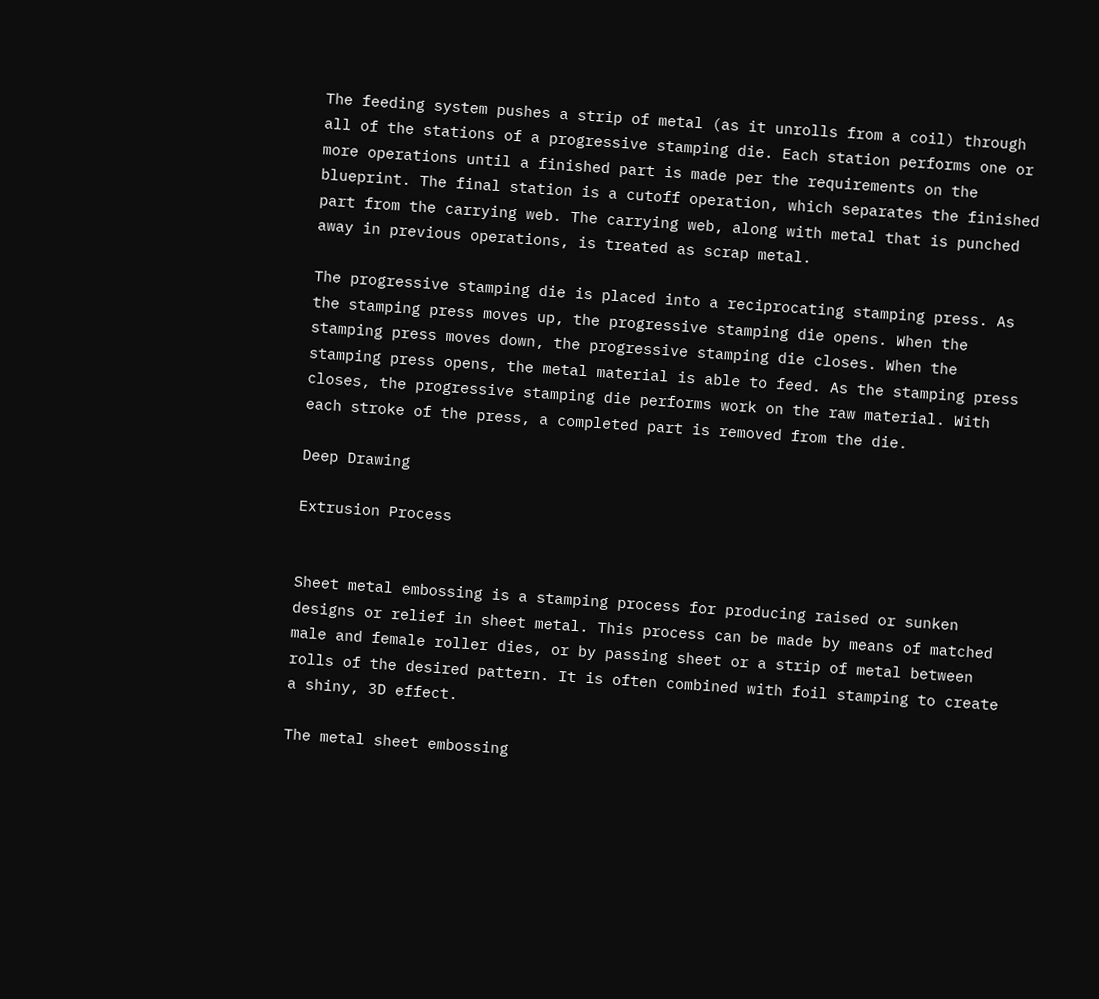The feeding system pushes a strip of metal (as it unrolls from a coil) through all of the stations of a progressive stamping die. Each station performs one or more operations until a finished part is made per the requirements on the blueprint. The final station is a cutoff operation, which separates the finished part from the carrying web. The carrying web, along with metal that is punched away in previous operations, is treated as scrap metal.

The progressive stamping die is placed into a reciprocating stamping press. As the stamping press moves up, the progressive stamping die opens. When the stamping press moves down, the progressive stamping die closes. When the stamping press opens, the metal material is able to feed. As the stamping press closes, the progressive stamping die performs work on the raw material. With each stroke of the press, a completed part is removed from the die.

Deep Drawing

Extrusion Process


Sheet metal embossing is a stamping process for producing raised or sunken designs or relief in sheet metal. This process can be made by means of matched male and female roller dies, or by passing sheet or a strip of metal between rolls of the desired pattern. It is often combined with foil stamping to create a shiny, 3D effect.

The metal sheet embossing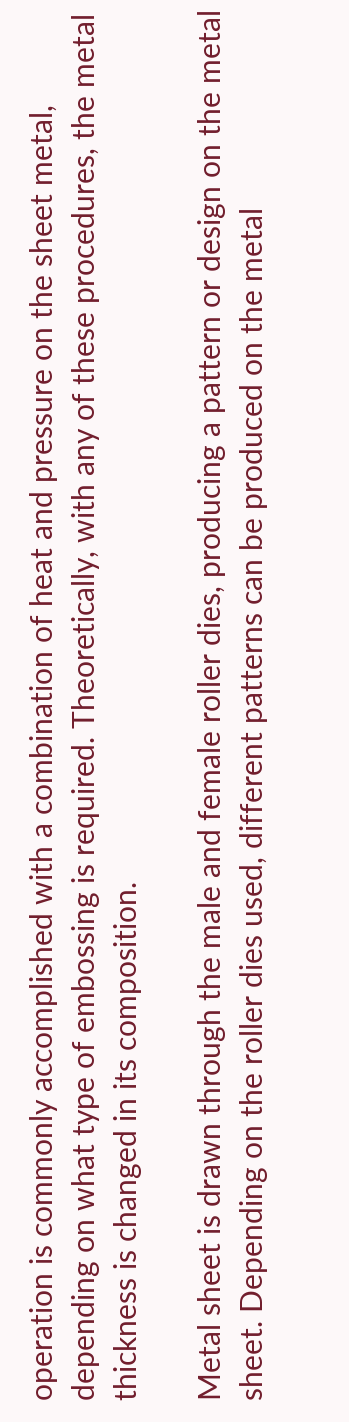operation is commonly accomplished with a combination of heat and pressure on the sheet metal, depending on what type of embossing is required. Theoretically, with any of these procedures, the metal thickness is changed in its composition.

Metal sheet is drawn through the male and female roller dies, producing a pattern or design on the metal sheet. Depending on the roller dies used, different patterns can be produced on the metal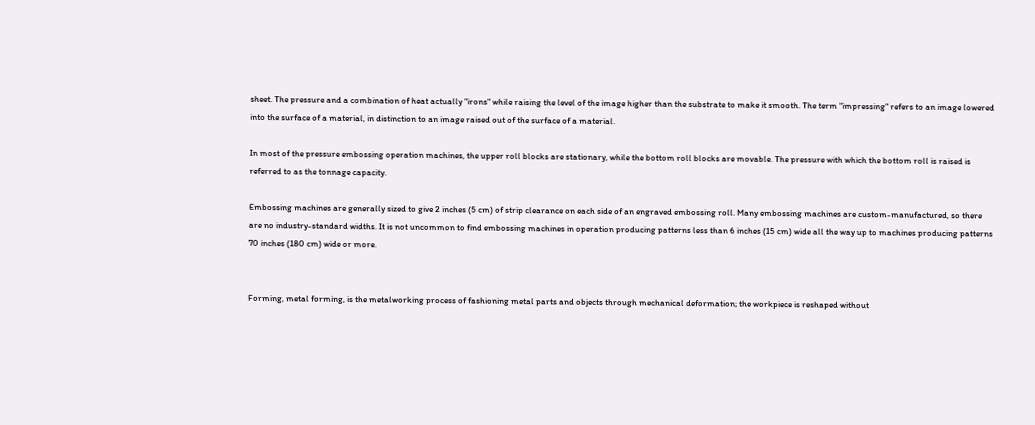sheet. The pressure and a combination of heat actually "irons" while raising the level of the image higher than the substrate to make it smooth. The term "impressing" refers to an image lowered into the surface of a material, in distinction to an image raised out of the surface of a material.

In most of the pressure embossing operation machines, the upper roll blocks are stationary, while the bottom roll blocks are movable. The pressure with which the bottom roll is raised is referred to as the tonnage capacity.

Embossing machines are generally sized to give 2 inches (5 cm) of strip clearance on each side of an engraved embossing roll. Many embossing machines are custom-manufactured, so there are no industry-standard widths. It is not uncommon to find embossing machines in operation producing patterns less than 6 inches (15 cm) wide all the way up to machines producing patterns 70 inches (180 cm) wide or more.


Forming, metal forming, is the metalworking process of fashioning metal parts and objects through mechanical deformation; the workpiece is reshaped without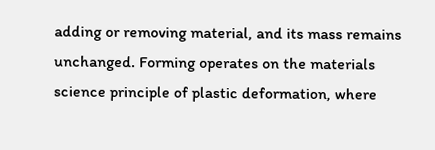adding or removing material, and its mass remains unchanged. Forming operates on the materials science principle of plastic deformation, where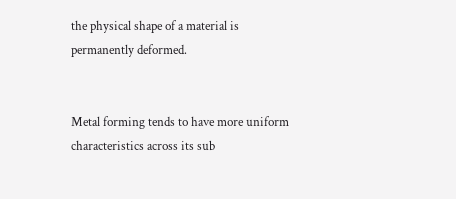the physical shape of a material is permanently deformed.


Metal forming tends to have more uniform characteristics across its sub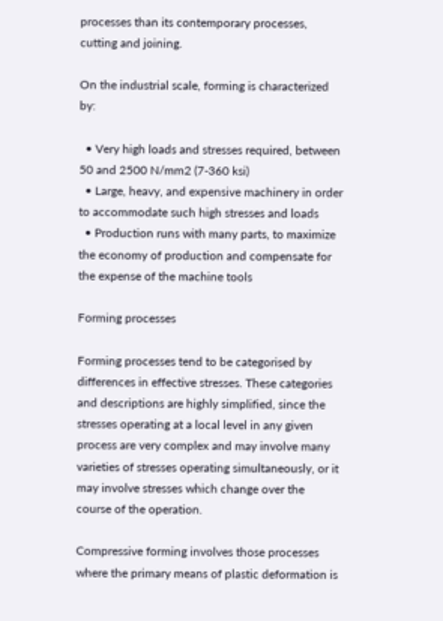processes than its contemporary processes, cutting and joining.

On the industrial scale, forming is characterized by:

  • Very high loads and stresses required, between 50 and 2500 N/mm2 (7-360 ksi)
  • Large, heavy, and expensive machinery in order to accommodate such high stresses and loads
  • Production runs with many parts, to maximize the economy of production and compensate for the expense of the machine tools

Forming processes

Forming processes tend to be categorised by differences in effective stresses. These categories and descriptions are highly simplified, since the stresses operating at a local level in any given process are very complex and may involve many varieties of stresses operating simultaneously, or it may involve stresses which change over the course of the operation.

Compressive forming involves those processes where the primary means of plastic deformation is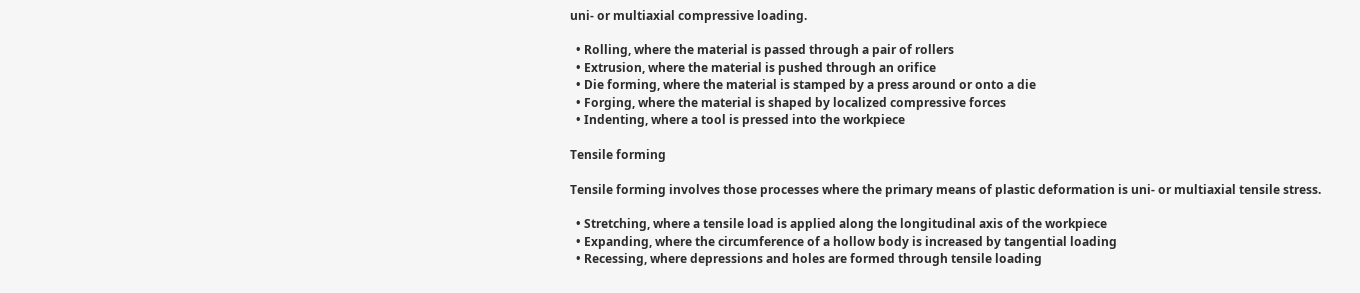uni- or multiaxial compressive loading.

  • Rolling, where the material is passed through a pair of rollers
  • Extrusion, where the material is pushed through an orifice
  • Die forming, where the material is stamped by a press around or onto a die
  • Forging, where the material is shaped by localized compressive forces
  • Indenting, where a tool is pressed into the workpiece

Tensile forming

Tensile forming involves those processes where the primary means of plastic deformation is uni- or multiaxial tensile stress.

  • Stretching, where a tensile load is applied along the longitudinal axis of the workpiece
  • Expanding, where the circumference of a hollow body is increased by tangential loading
  • Recessing, where depressions and holes are formed through tensile loading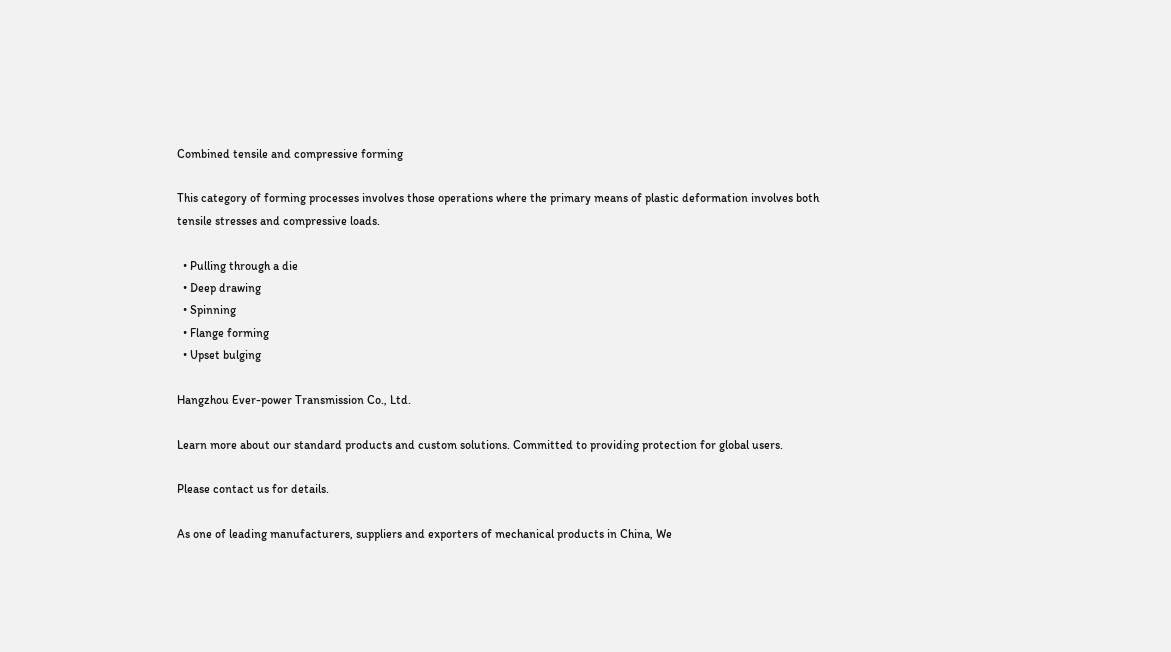Combined tensile and compressive forming

This category of forming processes involves those operations where the primary means of plastic deformation involves both tensile stresses and compressive loads.

  • Pulling through a die
  • Deep drawing
  • Spinning
  • Flange forming
  • Upset bulging

Hangzhou Ever-power Transmission Co., Ltd.

Learn more about our standard products and custom solutions. Committed to providing protection for global users.

Please contact us for details.

As one of leading manufacturers, suppliers and exporters of mechanical products in China, We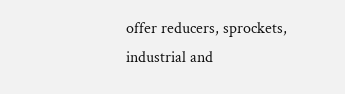offer reducers, sprockets, industrial and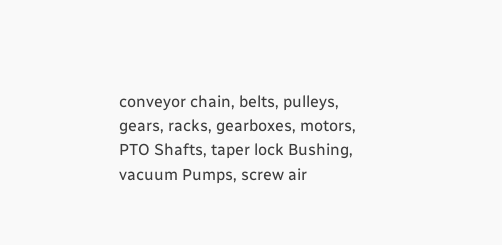conveyor chain, belts, pulleys, gears, racks, gearboxes, motors, PTO Shafts, taper lock Bushing, vacuum Pumps, screw air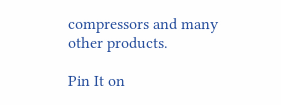compressors and many other products.

Pin It on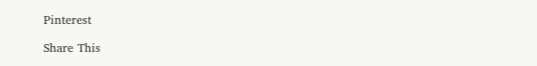Pinterest

Share This